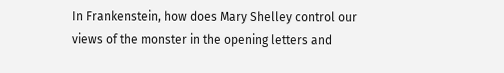In Frankenstein, how does Mary Shelley control our views of the monster in the opening letters and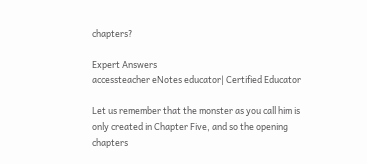chapters?

Expert Answers
accessteacher eNotes educator| Certified Educator

Let us remember that the monster as you call him is only created in Chapter Five, and so the opening chapters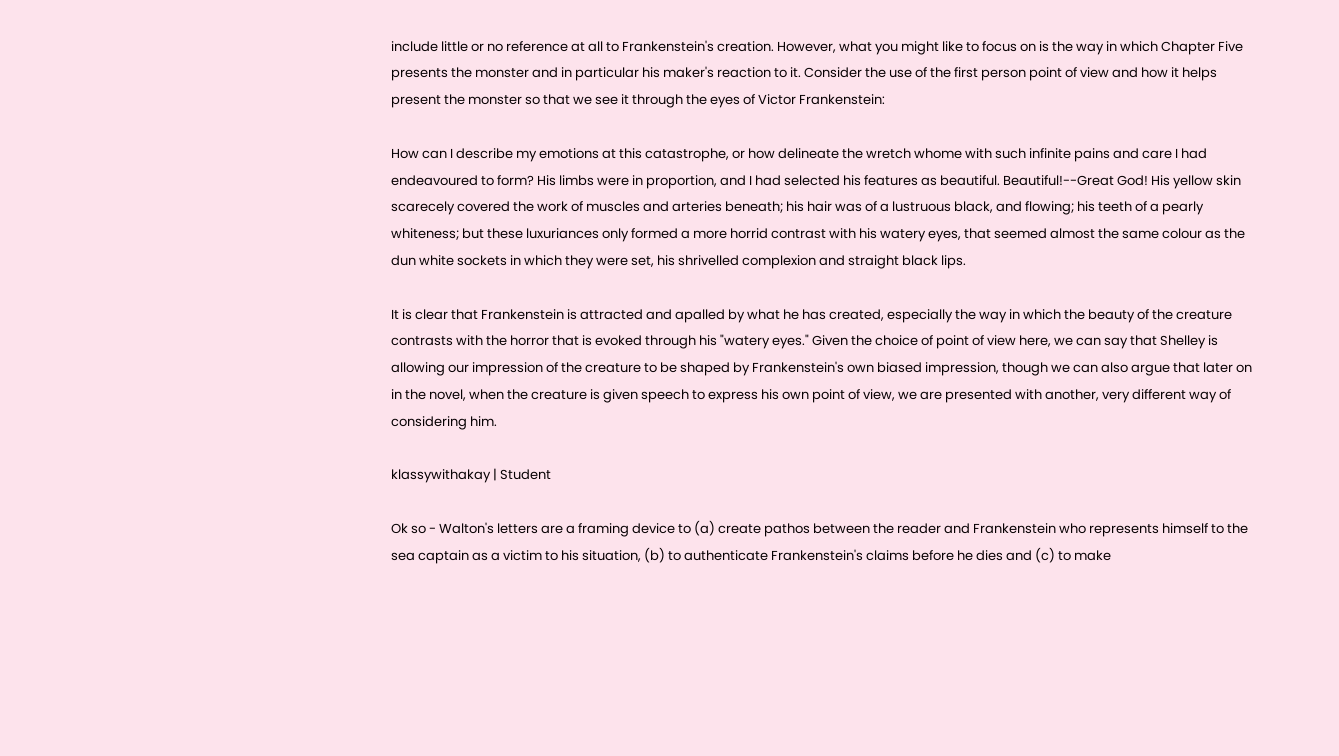include little or no reference at all to Frankenstein's creation. However, what you might like to focus on is the way in which Chapter Five presents the monster and in particular his maker's reaction to it. Consider the use of the first person point of view and how it helps present the monster so that we see it through the eyes of Victor Frankenstein:

How can I describe my emotions at this catastrophe, or how delineate the wretch whome with such infinite pains and care I had endeavoured to form? His limbs were in proportion, and I had selected his features as beautiful. Beautiful!--Great God! His yellow skin scarecely covered the work of muscles and arteries beneath; his hair was of a lustruous black, and flowing; his teeth of a pearly whiteness; but these luxuriances only formed a more horrid contrast with his watery eyes, that seemed almost the same colour as the dun white sockets in which they were set, his shrivelled complexion and straight black lips.

It is clear that Frankenstein is attracted and apalled by what he has created, especially the way in which the beauty of the creature contrasts with the horror that is evoked through his "watery eyes." Given the choice of point of view here, we can say that Shelley is allowing our impression of the creature to be shaped by Frankenstein's own biased impression, though we can also argue that later on in the novel, when the creature is given speech to express his own point of view, we are presented with another, very different way of considering him.

klassywithakay | Student

Ok so - Walton's letters are a framing device to (a) create pathos between the reader and Frankenstein who represents himself to the sea captain as a victim to his situation, (b) to authenticate Frankenstein's claims before he dies and (c) to make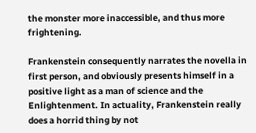the monster more inaccessible, and thus more frightening.

Frankenstein consequently narrates the novella in first person, and obviously presents himself in a positive light as a man of science and the Enlightenment. In actuality, Frankenstein really does a horrid thing by not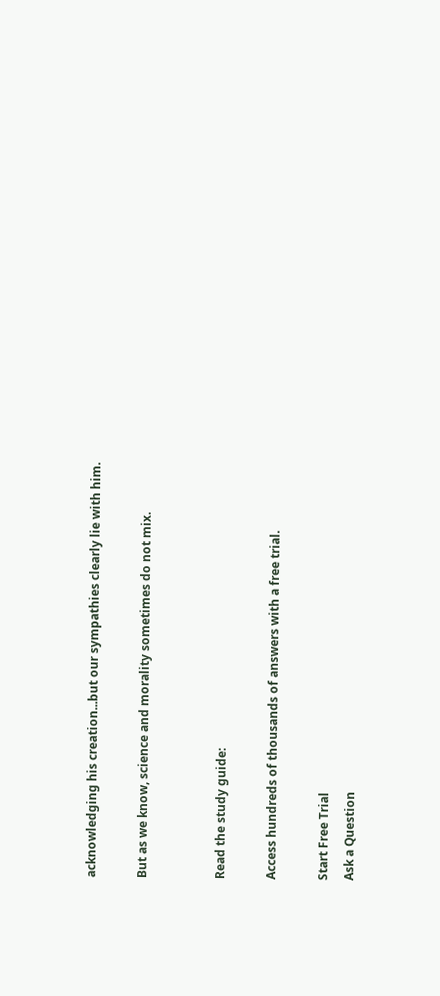acknowledging his creation...but our sympathies clearly lie with him.

But as we know, science and morality sometimes do not mix.


Read the study guide:

Access hundreds of thousands of answers with a free trial.

Start Free Trial
Ask a Question